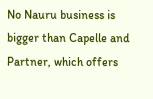No Nauru business is bigger than Capelle and Partner, which offers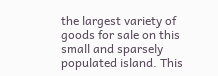the largest variety of goods for sale on this small and sparsely populated island. This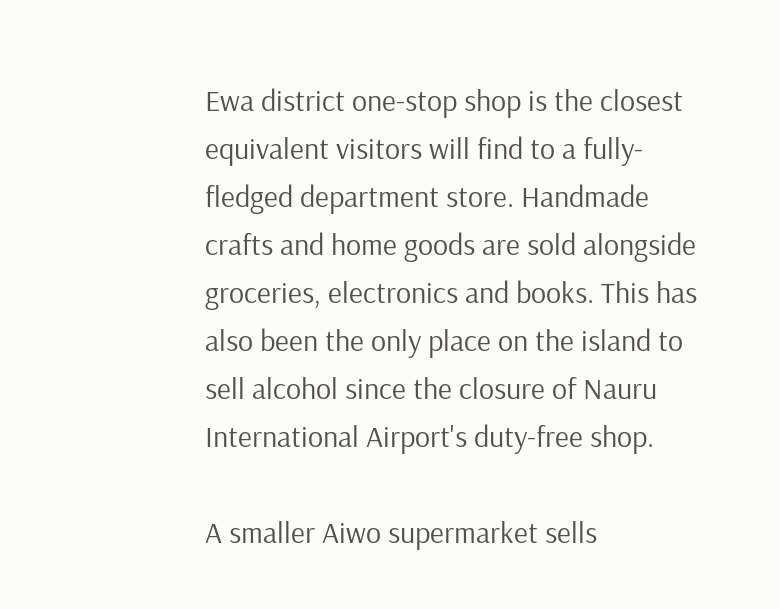Ewa district one-stop shop is the closest equivalent visitors will find to a fully-fledged department store. Handmade crafts and home goods are sold alongside groceries, electronics and books. This has also been the only place on the island to sell alcohol since the closure of Nauru International Airport's duty-free shop.

A smaller Aiwo supermarket sells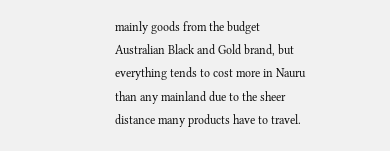mainly goods from the budget Australian Black and Gold brand, but everything tends to cost more in Nauru than any mainland due to the sheer distance many products have to travel.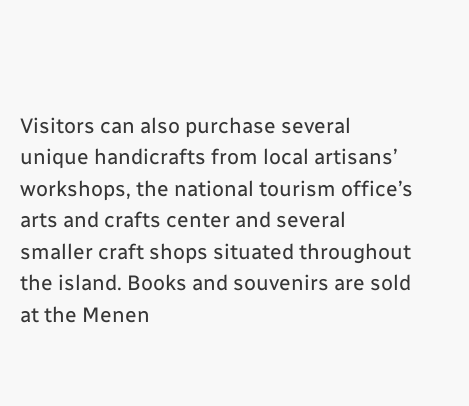Visitors can also purchase several unique handicrafts from local artisans’ workshops, the national tourism office’s arts and crafts center and several smaller craft shops situated throughout the island. Books and souvenirs are sold at the Menen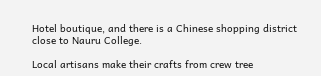Hotel boutique, and there is a Chinese shopping district close to Nauru College.

Local artisans make their crafts from crew tree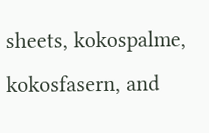sheets, kokospalme, kokosfasern, and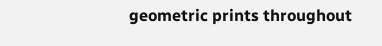geometric prints throughout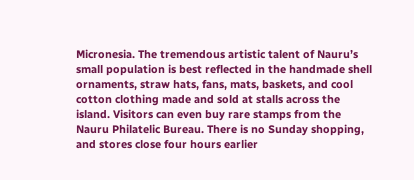Micronesia. The tremendous artistic talent of Nauru’s small population is best reflected in the handmade shell ornaments, straw hats, fans, mats, baskets, and cool cotton clothing made and sold at stalls across the island. Visitors can even buy rare stamps from the Nauru Philatelic Bureau. There is no Sunday shopping, and stores close four hours earlier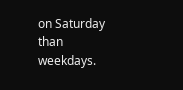on Saturday than weekdays.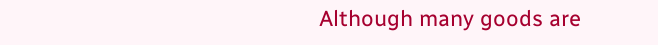Although many goods are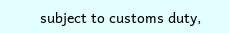subject to customs duty,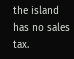the island has no sales tax.